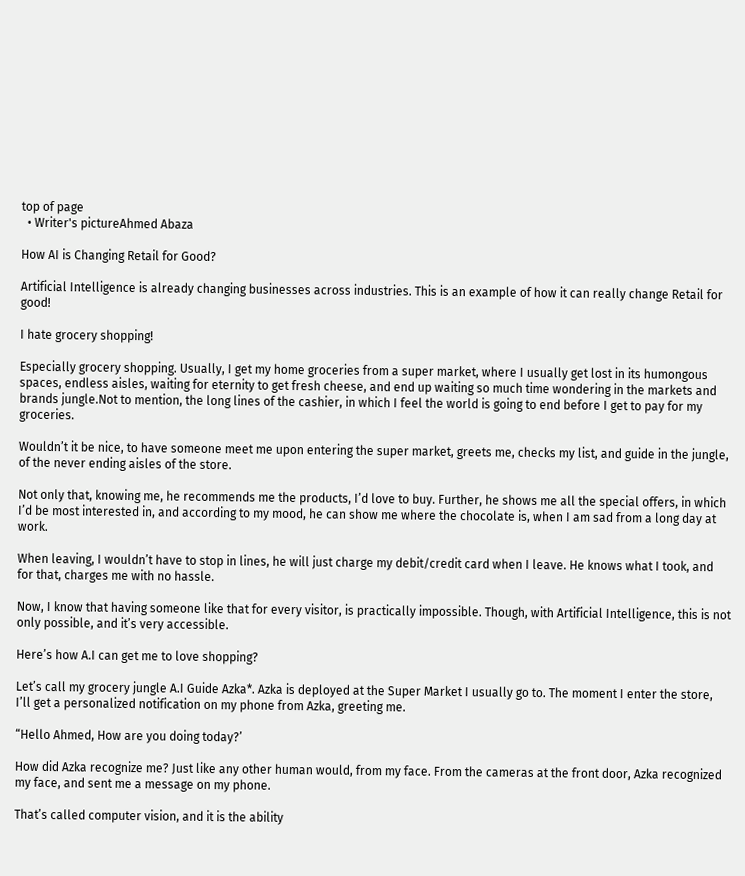top of page
  • Writer's pictureAhmed Abaza

How AI is Changing Retail for Good?

Artificial Intelligence is already changing businesses across industries. This is an example of how it can really change Retail for good!

I hate grocery shopping!

Especially grocery shopping. Usually, I get my home groceries from a super market, where I usually get lost in its humongous spaces, endless aisles, waiting for eternity to get fresh cheese, and end up waiting so much time wondering in the markets and brands jungle.Not to mention, the long lines of the cashier, in which I feel the world is going to end before I get to pay for my groceries.

Wouldn’t it be nice, to have someone meet me upon entering the super market, greets me, checks my list, and guide in the jungle, of the never ending aisles of the store.

Not only that, knowing me, he recommends me the products, I’d love to buy. Further, he shows me all the special offers, in which I’d be most interested in, and according to my mood, he can show me where the chocolate is, when I am sad from a long day at work.

When leaving, I wouldn’t have to stop in lines, he will just charge my debit/credit card when I leave. He knows what I took, and for that, charges me with no hassle.

Now, I know that having someone like that for every visitor, is practically impossible. Though, with Artificial Intelligence, this is not only possible, and it’s very accessible.

Here’s how A.I can get me to love shopping?

Let’s call my grocery jungle A.I Guide Azka*. Azka is deployed at the Super Market I usually go to. The moment I enter the store, I’ll get a personalized notification on my phone from Azka, greeting me.

“Hello Ahmed, How are you doing today?’

How did Azka recognize me? Just like any other human would, from my face. From the cameras at the front door, Azka recognized my face, and sent me a message on my phone.

That’s called computer vision, and it is the ability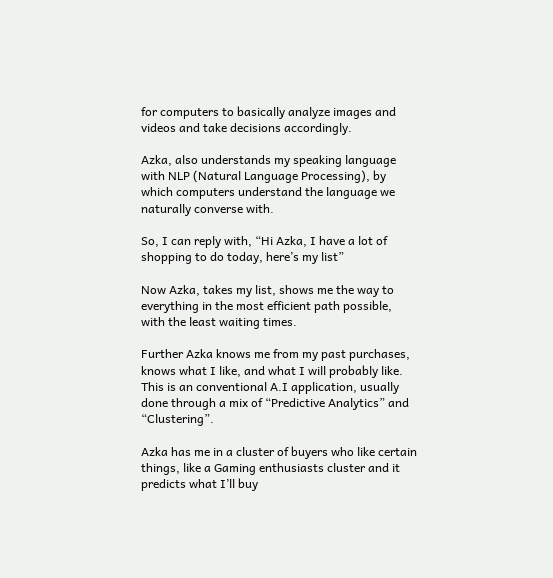for computers to basically analyze images and videos and take decisions accordingly.

Azka, also understands my speaking language with NLP (Natural Language Processing), by which computers understand the language we naturally converse with.

So, I can reply with, “Hi Azka, I have a lot of shopping to do today, here’s my list”

Now Azka, takes my list, shows me the way to everything in the most efficient path possible, with the least waiting times.

Further Azka knows me from my past purchases, knows what I like, and what I will probably like. This is an conventional A.I application, usually done through a mix of “Predictive Analytics” and “Clustering”.

Azka has me in a cluster of buyers who like certain things, like a Gaming enthusiasts cluster and it predicts what I’ll buy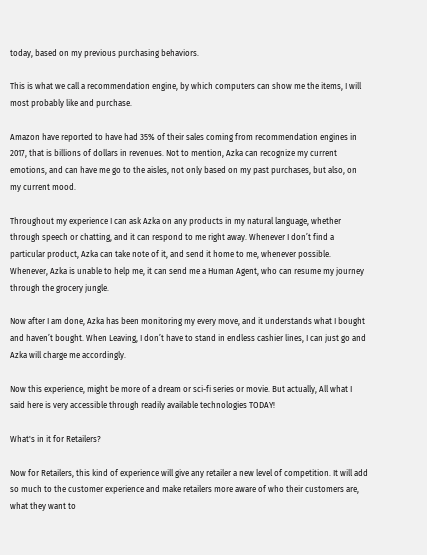today, based on my previous purchasing behaviors.

This is what we call a recommendation engine, by which computers can show me the items, I will most probably like and purchase.

Amazon have reported to have had 35% of their sales coming from recommendation engines in 2017, that is billions of dollars in revenues. Not to mention, Azka can recognize my current emotions, and can have me go to the aisles, not only based on my past purchases, but also, on my current mood.

Throughout my experience I can ask Azka on any products in my natural language, whether through speech or chatting, and it can respond to me right away. Whenever I don’t find a particular product, Azka can take note of it, and send it home to me, whenever possible. Whenever, Azka is unable to help me, it can send me a Human Agent, who can resume my journey through the grocery jungle.

Now after I am done, Azka has been monitoring my every move, and it understands what I bought and haven’t bought. When Leaving, I don’t have to stand in endless cashier lines, I can just go and Azka will charge me accordingly.

Now this experience, might be more of a dream or sci-fi series or movie. But actually, All what I said here is very accessible through readily available technologies TODAY!

What's in it for Retailers?

Now for Retailers, this kind of experience will give any retailer a new level of competition. It will add so much to the customer experience and make retailers more aware of who their customers are, what they want to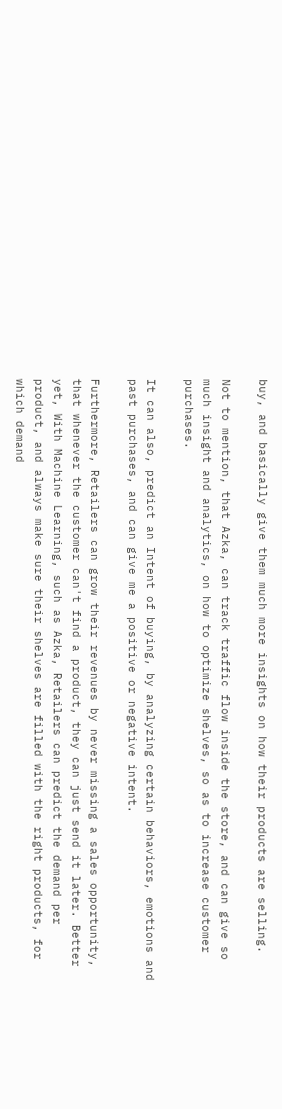buy, and basically give them much more insights on how their products are selling.

Not to mention, that Azka, can track traffic flow inside the store, and can give so much insight and analytics, on how to optimize shelves, so as to increase customer purchases.

It can also, predict an Intent of buying, by analyzing certain behaviors, emotions and past purchases, and can give me a positive or negative intent.

Furthermore, Retailers can grow their revenues by never missing a sales opportunity, that whenever the customer can't find a product, they can just send it later. Better yet, With Machine Learning, such as Azka, Retailers can predict the demand per product, and always make sure their shelves are filled with the right products, for which demand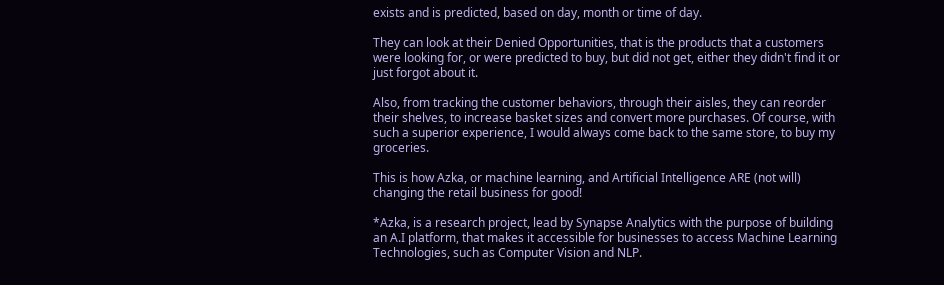exists and is predicted, based on day, month or time of day.

They can look at their Denied Opportunities, that is the products that a customers were looking for, or were predicted to buy, but did not get, either they didn't find it or just forgot about it.

Also, from tracking the customer behaviors, through their aisles, they can reorder their shelves, to increase basket sizes and convert more purchases. Of course, with such a superior experience, I would always come back to the same store, to buy my groceries.

This is how Azka, or machine learning, and Artificial Intelligence ARE (not will) changing the retail business for good!

*Azka, is a research project, lead by Synapse Analytics with the purpose of building an A.I platform, that makes it accessible for businesses to access Machine Learning Technologies, such as Computer Vision and NLP.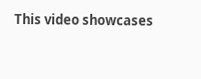This video showcases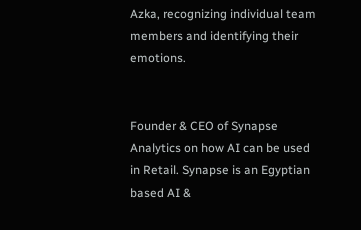Azka, recognizing individual team members and identifying their emotions.


Founder & CEO of Synapse Analytics on how AI can be used in Retail. Synapse is an Egyptian based AI &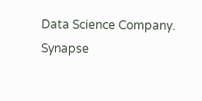Data Science Company. Synapse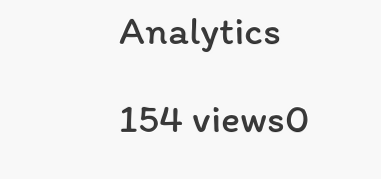Analytics

154 views0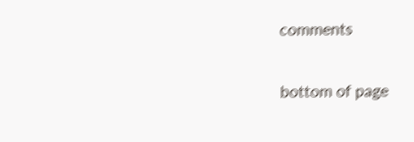comments


bottom of page